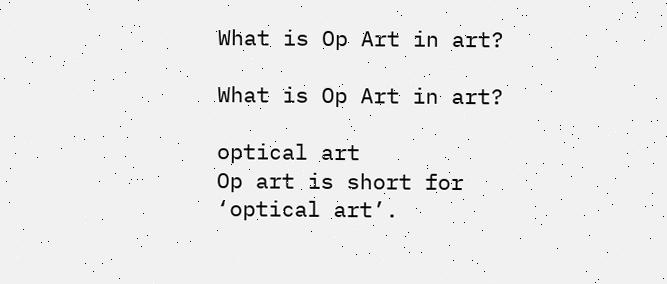What is Op Art in art?

What is Op Art in art?

optical art
Op art is short for ‘optical art’.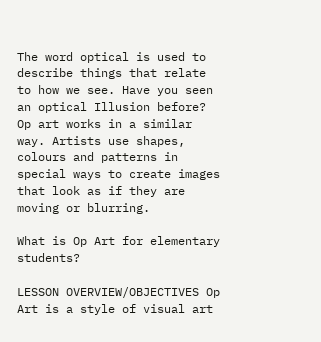The word optical is used to describe things that relate to how we see. Have you seen an optical Illusion before? Op art works in a similar way. Artists use shapes, colours and patterns in special ways to create images that look as if they are moving or blurring.

What is Op Art for elementary students?

LESSON OVERVIEW/OBJECTIVES Op Art is a style of visual art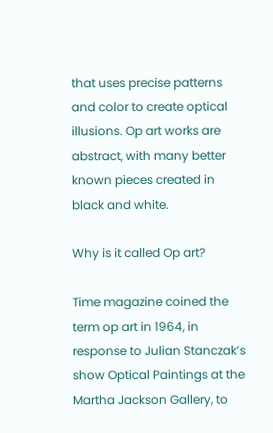that uses precise patterns and color to create optical illusions. Op art works are abstract, with many better known pieces created in black and white.

Why is it called Op art?

Time magazine coined the term op art in 1964, in response to Julian Stanczak’s show Optical Paintings at the Martha Jackson Gallery, to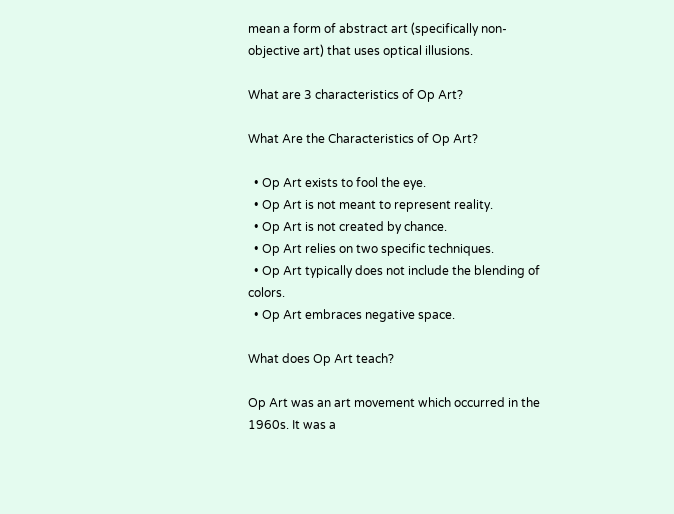mean a form of abstract art (specifically non-objective art) that uses optical illusions.

What are 3 characteristics of Op Art?

What Are the Characteristics of Op Art?

  • Op Art exists to fool the eye.
  • Op Art is not meant to represent reality.
  • Op Art is not created by chance.
  • Op Art relies on two specific techniques.
  • Op Art typically does not include the blending of colors.
  • Op Art embraces negative space.

What does Op Art teach?

Op Art was an art movement which occurred in the 1960s. It was a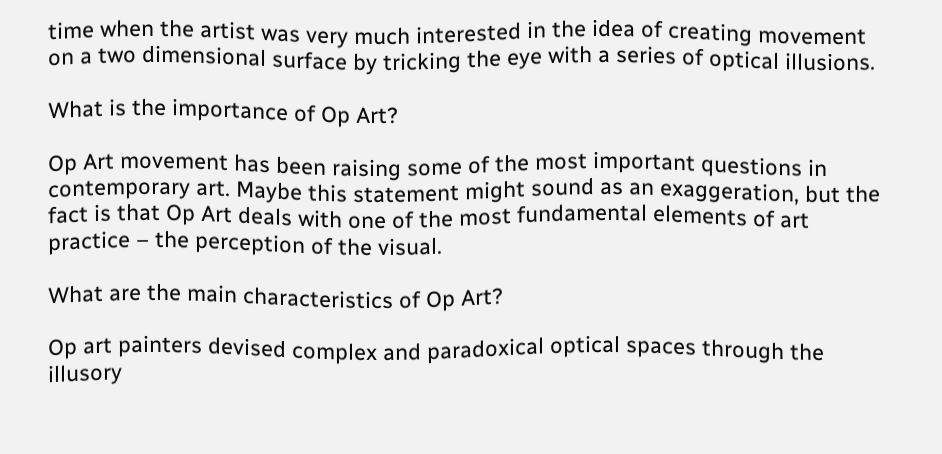time when the artist was very much interested in the idea of creating movement on a two dimensional surface by tricking the eye with a series of optical illusions.

What is the importance of Op Art?

Op Art movement has been raising some of the most important questions in contemporary art. Maybe this statement might sound as an exaggeration, but the fact is that Op Art deals with one of the most fundamental elements of art practice – the perception of the visual.

What are the main characteristics of Op Art?

Op art painters devised complex and paradoxical optical spaces through the illusory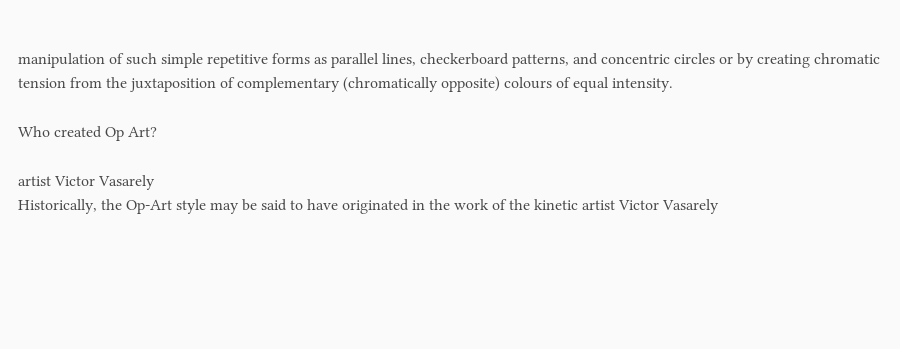manipulation of such simple repetitive forms as parallel lines, checkerboard patterns, and concentric circles or by creating chromatic tension from the juxtaposition of complementary (chromatically opposite) colours of equal intensity.

Who created Op Art?

artist Victor Vasarely
Historically, the Op-Art style may be said to have originated in the work of the kinetic artist Victor Vasarely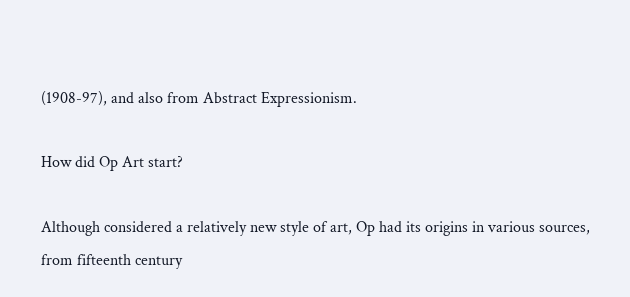(1908-97), and also from Abstract Expressionism.

How did Op Art start?

Although considered a relatively new style of art, Op had its origins in various sources, from fifteenth century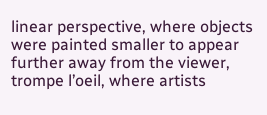linear perspective, where objects were painted smaller to appear further away from the viewer, trompe l’oeil, where artists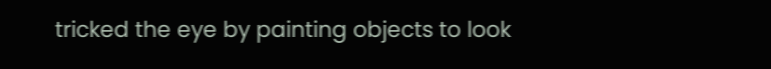tricked the eye by painting objects to look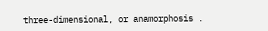three-dimensional, or anamorphosis .